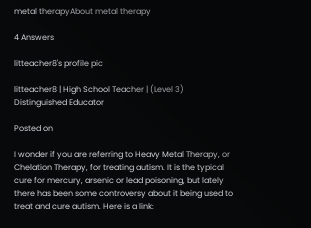metal therapyAbout metal therapy

4 Answers

litteacher8's profile pic

litteacher8 | High School Teacher | (Level 3) Distinguished Educator

Posted on

I wonder if you are referring to Heavy Metal Therapy, or Chelation Therapy, for treating autism. It is the typical cure for mercury, arsenic or lead poisoning, but lately there has been some controversy about it being used to treat and cure autism. Here is a link: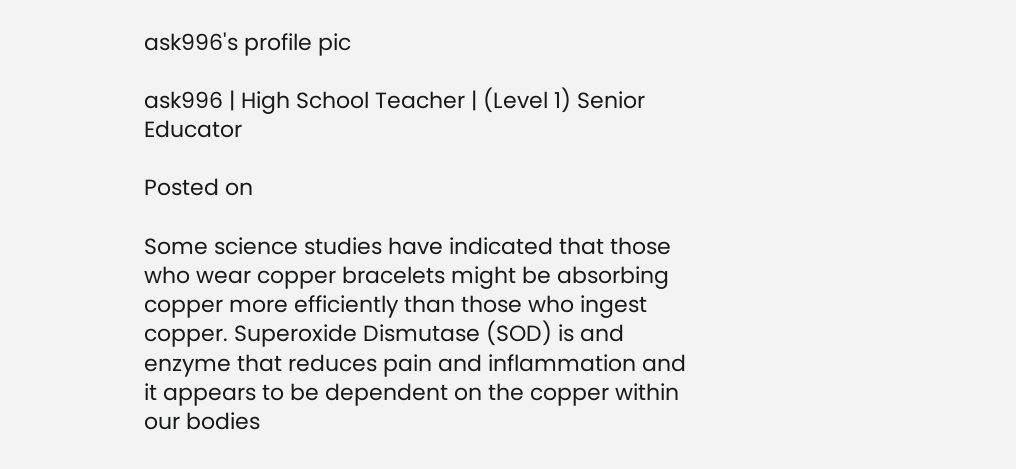ask996's profile pic

ask996 | High School Teacher | (Level 1) Senior Educator

Posted on

Some science studies have indicated that those who wear copper bracelets might be absorbing copper more efficiently than those who ingest copper. Superoxide Dismutase (SOD) is and enzyme that reduces pain and inflammation and it appears to be dependent on the copper within our bodies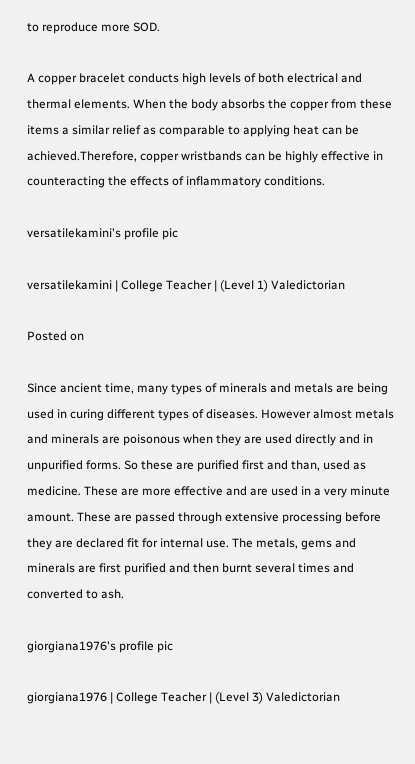to reproduce more SOD.

A copper bracelet conducts high levels of both electrical and thermal elements. When the body absorbs the copper from these items a similar relief as comparable to applying heat can be achieved.Therefore, copper wristbands can be highly effective in counteracting the effects of inflammatory conditions.

versatilekamini's profile pic

versatilekamini | College Teacher | (Level 1) Valedictorian

Posted on

Since ancient time, many types of minerals and metals are being used in curing different types of diseases. However almost metals and minerals are poisonous when they are used directly and in unpurified forms. So these are purified first and than, used as medicine. These are more effective and are used in a very minute amount. These are passed through extensive processing before they are declared fit for internal use. The metals, gems and minerals are first purified and then burnt several times and converted to ash.

giorgiana1976's profile pic

giorgiana1976 | College Teacher | (Level 3) Valedictorian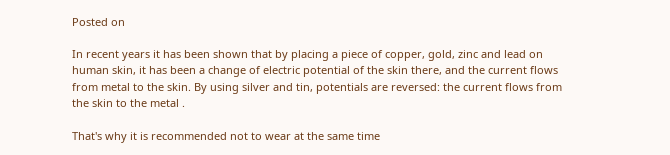Posted on

In recent years it has been shown that by placing a piece of copper, gold, zinc and lead on human skin, it has been a change of electric potential of the skin there, and the current flows from metal to the skin. By using silver and tin, potentials are reversed: the current flows from the skin to the metal .

That's why it is recommended not to wear at the same time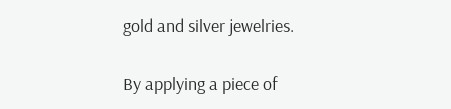gold and silver jewelries.

By applying a piece of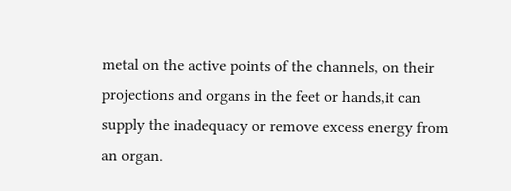metal on the active points of the channels, on their projections and organs in the feet or hands,it can supply the inadequacy or remove excess energy from an organ.